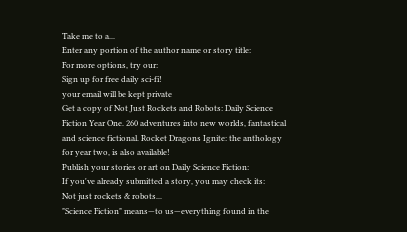Take me to a...
Enter any portion of the author name or story title:
For more options, try our:
Sign up for free daily sci-fi!
your email will be kept private
Get a copy of Not Just Rockets and Robots: Daily Science Fiction Year One. 260 adventures into new worlds, fantastical and science fictional. Rocket Dragons Ignite: the anthology for year two, is also available!
Publish your stories or art on Daily Science Fiction:
If you've already submitted a story, you may check its:
Not just rockets & robots...
"Science Fiction" means—to us—everything found in the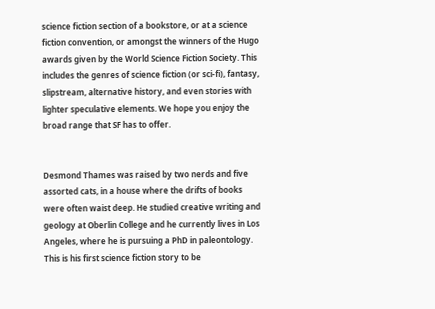science fiction section of a bookstore, or at a science fiction convention, or amongst the winners of the Hugo awards given by the World Science Fiction Society. This includes the genres of science fiction (or sci-fi), fantasy, slipstream, alternative history, and even stories with lighter speculative elements. We hope you enjoy the broad range that SF has to offer.


Desmond Thames was raised by two nerds and five assorted cats, in a house where the drifts of books were often waist deep. He studied creative writing and geology at Oberlin College and he currently lives in Los Angeles, where he is pursuing a PhD in paleontology. This is his first science fiction story to be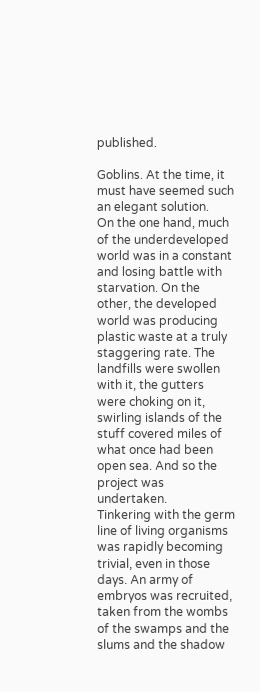published.

Goblins. At the time, it must have seemed such an elegant solution.
On the one hand, much of the underdeveloped world was in a constant and losing battle with starvation. On the other, the developed world was producing plastic waste at a truly staggering rate. The landfills were swollen with it, the gutters were choking on it, swirling islands of the stuff covered miles of what once had been open sea. And so the project was undertaken.
Tinkering with the germ line of living organisms was rapidly becoming trivial, even in those days. An army of embryos was recruited, taken from the wombs of the swamps and the slums and the shadow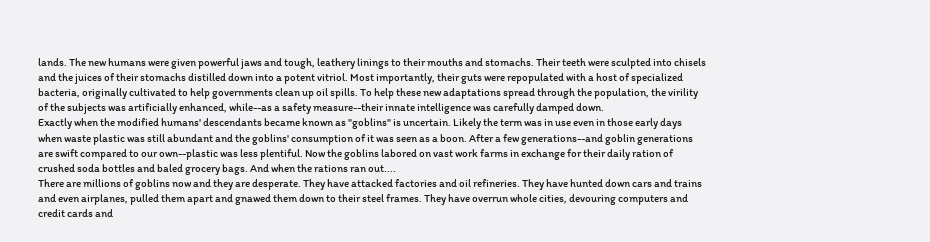lands. The new humans were given powerful jaws and tough, leathery linings to their mouths and stomachs. Their teeth were sculpted into chisels and the juices of their stomachs distilled down into a potent vitriol. Most importantly, their guts were repopulated with a host of specialized bacteria, originally cultivated to help governments clean up oil spills. To help these new adaptations spread through the population, the virility of the subjects was artificially enhanced, while--as a safety measure--their innate intelligence was carefully damped down.
Exactly when the modified humans' descendants became known as "goblins" is uncertain. Likely the term was in use even in those early days when waste plastic was still abundant and the goblins' consumption of it was seen as a boon. After a few generations--and goblin generations are swift compared to our own--plastic was less plentiful. Now the goblins labored on vast work farms in exchange for their daily ration of crushed soda bottles and baled grocery bags. And when the rations ran out....
There are millions of goblins now and they are desperate. They have attacked factories and oil refineries. They have hunted down cars and trains and even airplanes, pulled them apart and gnawed them down to their steel frames. They have overrun whole cities, devouring computers and credit cards and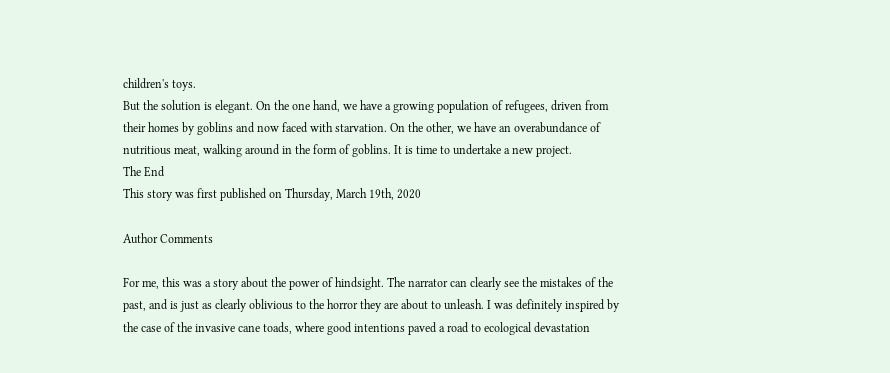children's toys.
But the solution is elegant. On the one hand, we have a growing population of refugees, driven from their homes by goblins and now faced with starvation. On the other, we have an overabundance of nutritious meat, walking around in the form of goblins. It is time to undertake a new project.
The End
This story was first published on Thursday, March 19th, 2020

Author Comments

For me, this was a story about the power of hindsight. The narrator can clearly see the mistakes of the past, and is just as clearly oblivious to the horror they are about to unleash. I was definitely inspired by the case of the invasive cane toads, where good intentions paved a road to ecological devastation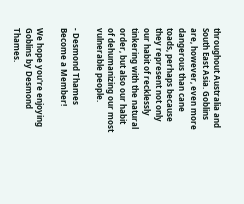throughout Australia and South East Asia. Goblins are, however, even more dangerous than cane toads, perhaps because they represent not only our habit of recklessly tinkering with the natural order, but also our habit of dehumanizing our most vulnerable people.

- Desmond Thames
Become a Member!

We hope you're enjoying Goblins by Desmond Thames.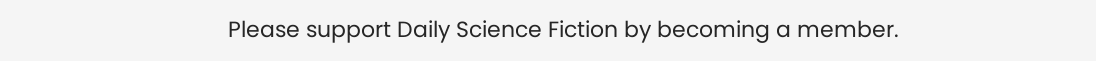Please support Daily Science Fiction by becoming a member.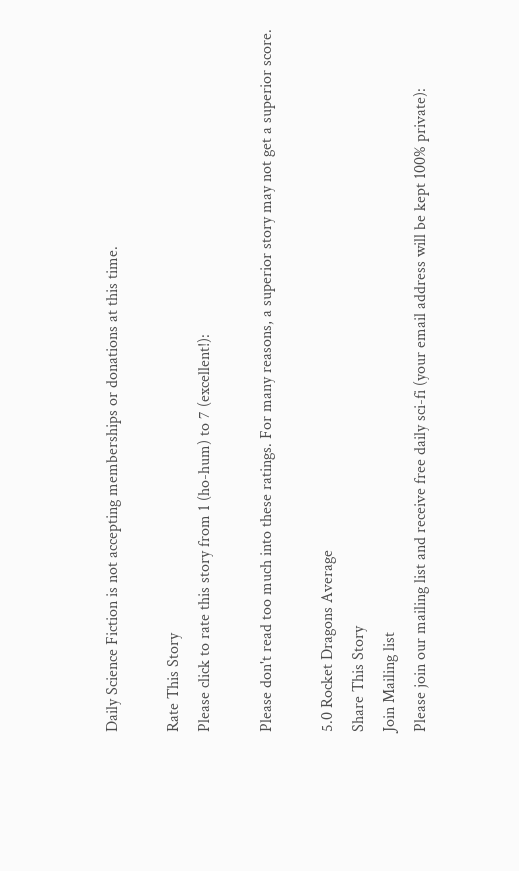Daily Science Fiction is not accepting memberships or donations at this time.

Rate This Story
Please click to rate this story from 1 (ho-hum) to 7 (excellent!):

Please don't read too much into these ratings. For many reasons, a superior story may not get a superior score.

5.0 Rocket Dragons Average
Share This Story
Join Mailing list
Please join our mailing list and receive free daily sci-fi (your email address will be kept 100% private):